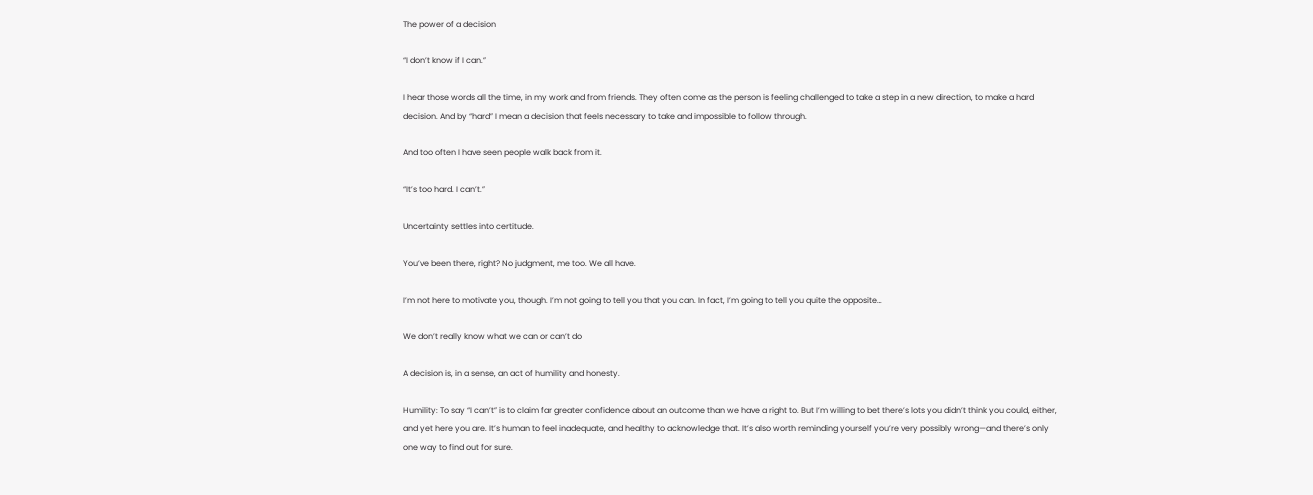The power of a decision

“I don’t know if I can.”

I hear those words all the time, in my work and from friends. They often come as the person is feeling challenged to take a step in a new direction, to make a hard decision. And by “hard” I mean a decision that feels necessary to take and impossible to follow through.

And too often I have seen people walk back from it.

“It’s too hard. I can’t.”

Uncertainty settles into certitude.

You’ve been there, right? No judgment, me too. We all have.

I’m not here to motivate you, though. I’m not going to tell you that you can. In fact, I’m going to tell you quite the opposite…

We don’t really know what we can or can’t do

A decision is, in a sense, an act of humility and honesty.

Humility: To say “I can’t” is to claim far greater confidence about an outcome than we have a right to. But I’m willing to bet there’s lots you didn’t think you could, either, and yet here you are. It’s human to feel inadequate, and healthy to acknowledge that. It’s also worth reminding yourself you’re very possibly wrong—and there’s only one way to find out for sure.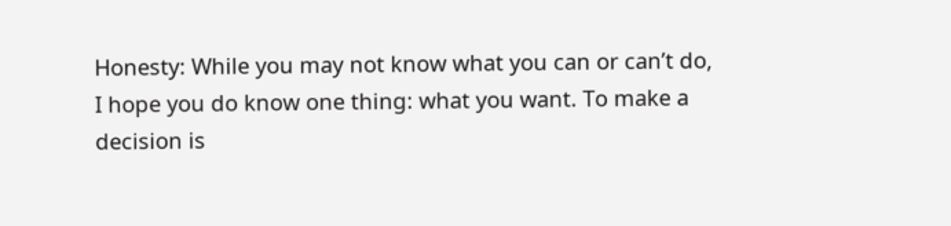Honesty: While you may not know what you can or can’t do, I hope you do know one thing: what you want. To make a decision is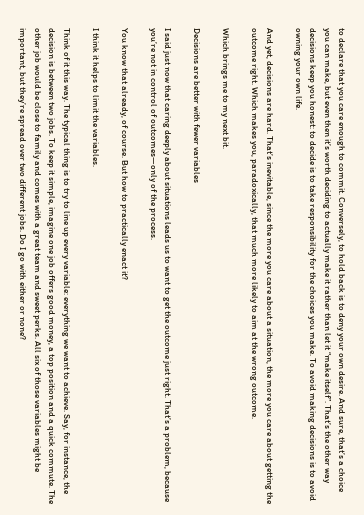to declare that you care enough to commit. Conversely, to hold back is to deny your own desire. And sure, that’s a choice you can make, but even then it’s worth deciding to actually make it rather than let it “make itself”. That’s the other way decisions keep you honest: to decide is to take responsibility for the choices you make. To avoid making decisions is to avoid owning your own life.

And yet, decisions are hard. That’s inevitable, since the more you care about a situation, the more you care about getting the outcome right. Which makes you, paradoxically, that much more likely to aim at the wrong outcome.

Which brings me to my next bit.

Decisions are better with fewer variables

I said just now that caring deeply about situations leads us to want to get the outcome just right. That’s a problem, because you’re not in control of outcomes—only of the process.

You know that already, of course. But how to practically enact it?

I think it helps to limit the variables.

Think of it this way. The typical thing is to try to line up every variable: everything we want to achieve. Say, for instance, the decision is between two jobs. To keep it simple, imagine one job offers good money, a top position and a quick commute. The other job would be close to family and comes with a great team and sweet perks. All six of those variables might be important, but they’re spread over two different jobs. Do I go with either or none?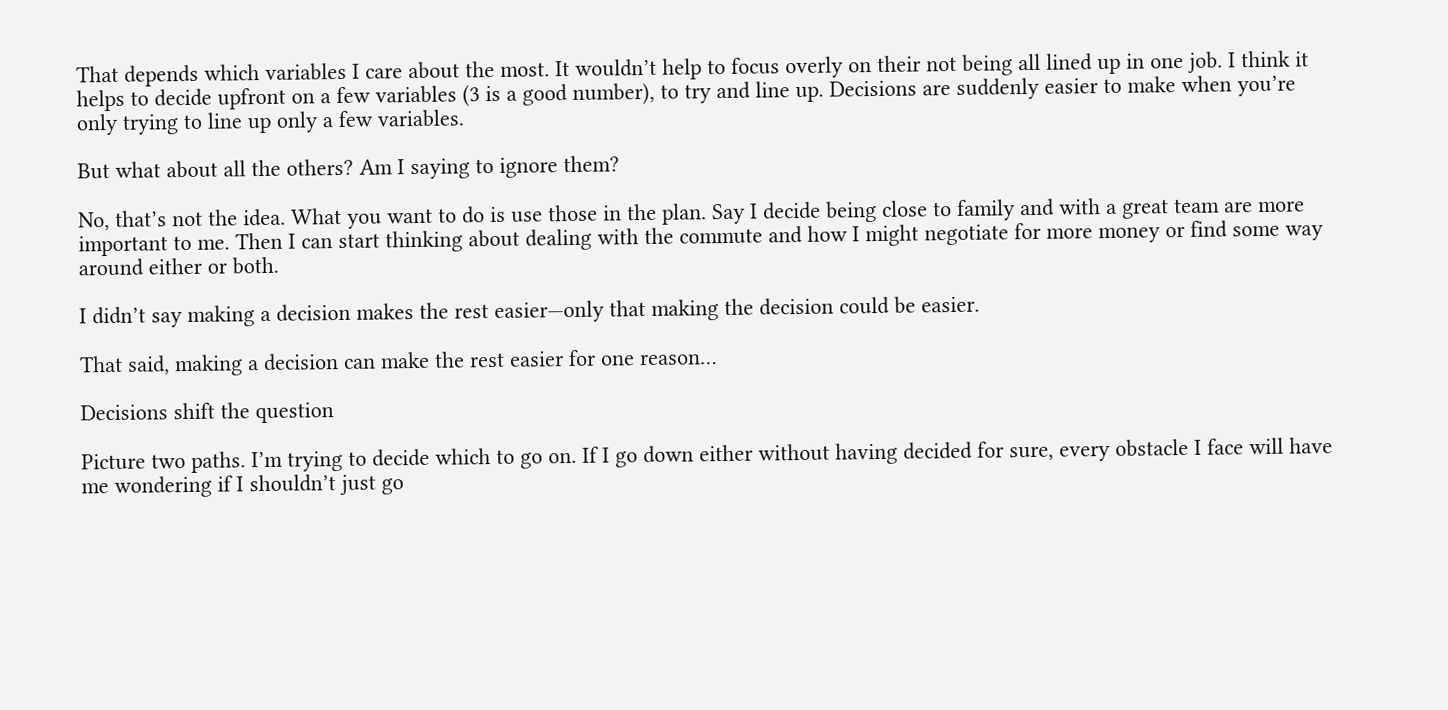That depends which variables I care about the most. It wouldn’t help to focus overly on their not being all lined up in one job. I think it helps to decide upfront on a few variables (3 is a good number), to try and line up. Decisions are suddenly easier to make when you’re only trying to line up only a few variables.

But what about all the others? Am I saying to ignore them?

No, that’s not the idea. What you want to do is use those in the plan. Say I decide being close to family and with a great team are more important to me. Then I can start thinking about dealing with the commute and how I might negotiate for more money or find some way around either or both.

I didn’t say making a decision makes the rest easier—only that making the decision could be easier.

That said, making a decision can make the rest easier for one reason…

Decisions shift the question

Picture two paths. I’m trying to decide which to go on. If I go down either without having decided for sure, every obstacle I face will have me wondering if I shouldn’t just go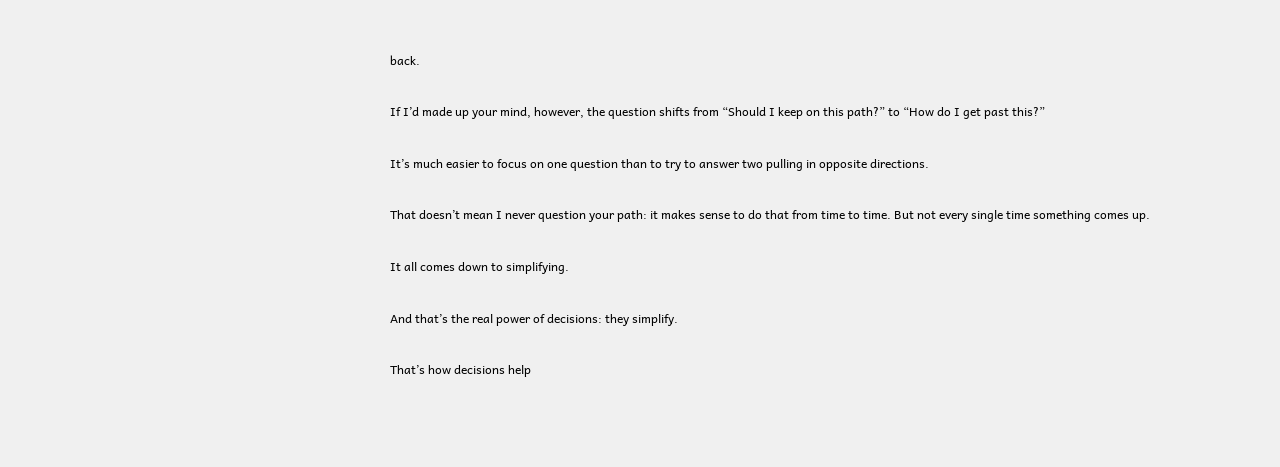back.

If I’d made up your mind, however, the question shifts from “Should I keep on this path?” to “How do I get past this?”

It’s much easier to focus on one question than to try to answer two pulling in opposite directions.

That doesn’t mean I never question your path: it makes sense to do that from time to time. But not every single time something comes up.

It all comes down to simplifying.

And that’s the real power of decisions: they simplify.

That’s how decisions help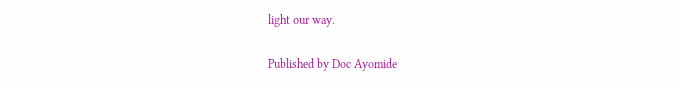light our way.

Published by Doc Ayomide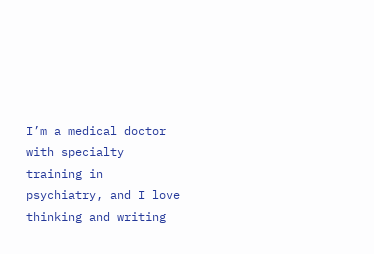I’m a medical doctor with specialty training in psychiatry, and I love thinking and writing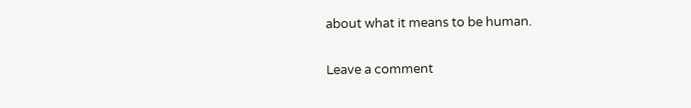about what it means to be human.

Leave a comment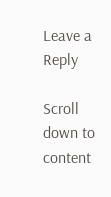Leave a Reply

Scroll down to content